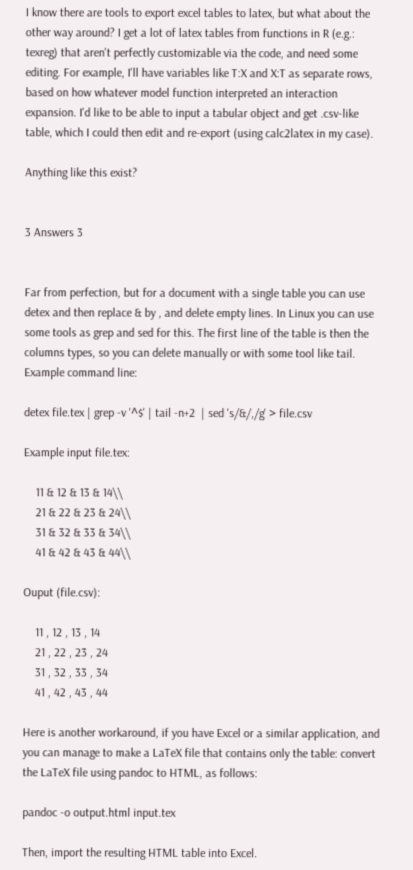I know there are tools to export excel tables to latex, but what about the other way around? I get a lot of latex tables from functions in R (e.g.: texreg) that aren't perfectly customizable via the code, and need some editing. For example, I'll have variables like T:X and X:T as separate rows, based on how whatever model function interpreted an interaction expansion. I'd like to be able to input a tabular object and get .csv-like table, which I could then edit and re-export (using calc2latex in my case).

Anything like this exist?


3 Answers 3


Far from perfection, but for a document with a single table you can use detex and then replace & by , and delete empty lines. In Linux you can use some tools as grep and sed for this. The first line of the table is then the columns types, so you can delete manually or with some tool like tail. Example command line:

detex file.tex | grep -v '^$' | tail -n+2  | sed 's/&/,/g' > file.csv

Example input file.tex:

    11 & 12 & 13 & 14\\
    21 & 22 & 23 & 24\\
    31 & 32 & 33 & 34\\
    41 & 42 & 43 & 44\\

Ouput (file.csv):

    11 , 12 , 13 , 14
    21 , 22 , 23 , 24
    31 , 32 , 33 , 34
    41 , 42 , 43 , 44

Here is another workaround, if you have Excel or a similar application, and you can manage to make a LaTeX file that contains only the table: convert the LaTeX file using pandoc to HTML, as follows:

pandoc -o output.html input.tex

Then, import the resulting HTML table into Excel.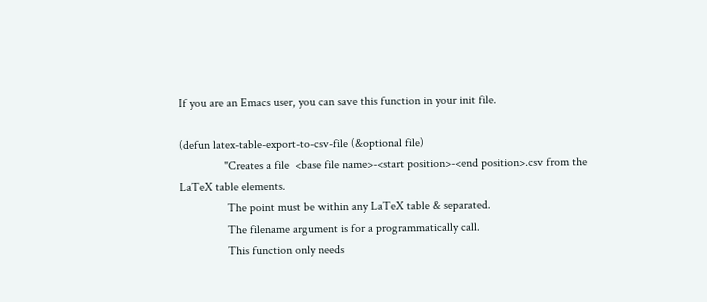If you are an Emacs user, you can save this function in your init file.

(defun latex-table-export-to-csv-file (&optional file)
               "Creates a file  <base file name>-<start position>-<end position>.csv from the LaTeX table elements.
                The point must be within any LaTeX table & separated.
                The filename argument is for a programmatically call.
                This function only needs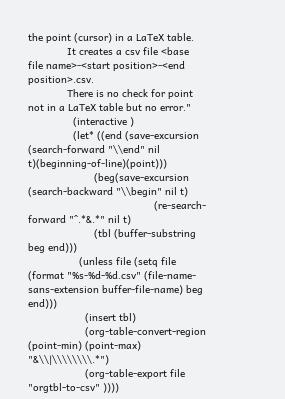the point (cursor) in a LaTeX table.
             It creates a csv file <base file name>-<start position>-<end position>.csv.
             There is no check for point not in a LaTeX table but no error."
               (interactive )
               (let* ((end (save-excursion (search-forward "\\end" nil t)(beginning-of-line)(point)))
                      (beg(save-excursion (search-backward "\\begin" nil t)
                                          (re-search-forward "^.*&.*" nil t)
                      (tbl (buffer-substring beg end)))
                 (unless file (setq file (format "%s-%d-%d.csv" (file-name-sans-extension buffer-file-name) beg end)))
                   (insert tbl)
                   (org-table-convert-region (point-min) (point-max) "&\\|\\\\\\\\.*")
                   (org-table-export file "orgtbl-to-csv" ))))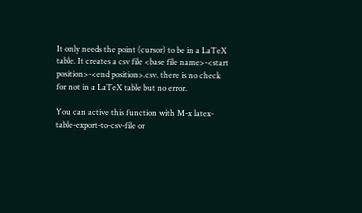It only needs the point (cursor) to be in a LaTeX table. It creates a csv file <base file name>-<start position>-<end position>.csv. there is no check for not in a LaTeX table but no error.

You can active this function with M-x latex-table-export-to-csv-file or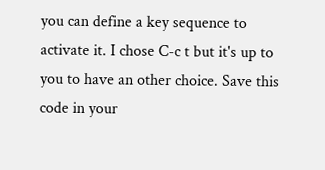you can define a key sequence to activate it. I chose C-c t but it's up to you to have an other choice. Save this code in your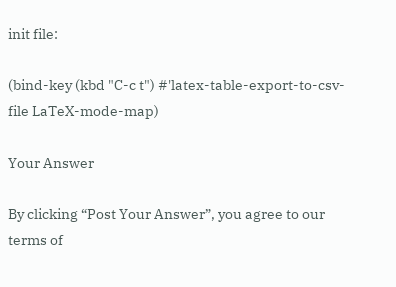init file:

(bind-key (kbd "C-c t") #'latex-table-export-to-csv-file LaTeX-mode-map)

Your Answer

By clicking “Post Your Answer”, you agree to our terms of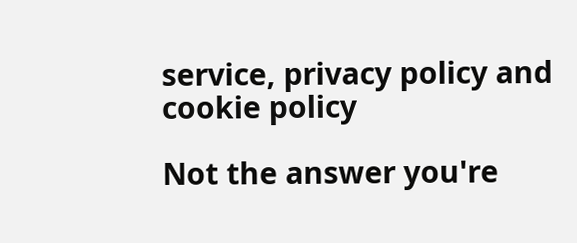service, privacy policy and cookie policy

Not the answer you're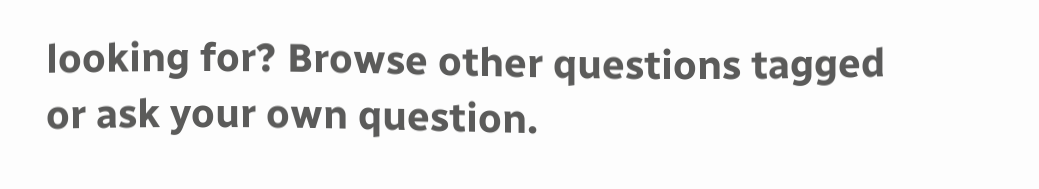looking for? Browse other questions tagged or ask your own question.